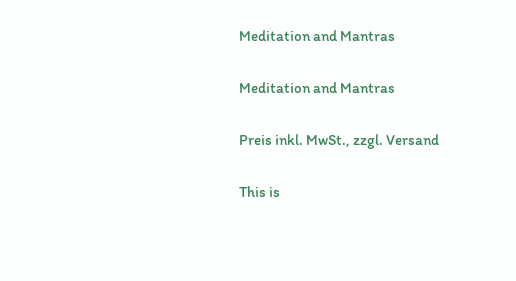Meditation and Mantras

Meditation and Mantras

Preis inkl. MwSt., zzgl. Versand

This is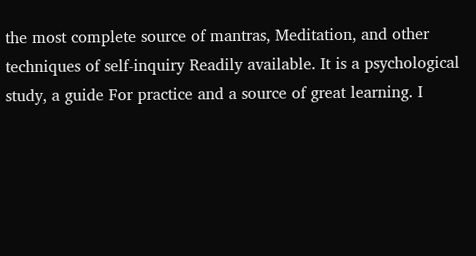the most complete source of mantras, Meditation, and other techniques of self-inquiry Readily available. It is a psychological study, a guide For practice and a source of great learning. I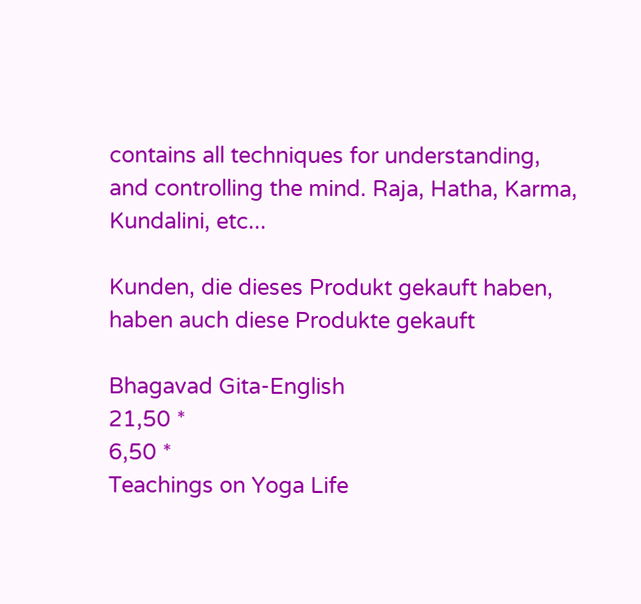contains all techniques for understanding, and controlling the mind. Raja, Hatha, Karma, Kundalini, etc...

Kunden, die dieses Produkt gekauft haben, haben auch diese Produkte gekauft

Bhagavad Gita-English
21,50 *
6,50 *
Teachings on Yoga Life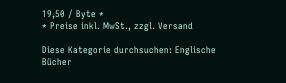19,50 / Byte *
* Preise inkl. MwSt., zzgl. Versand

Diese Kategorie durchsuchen: Englische Bücher